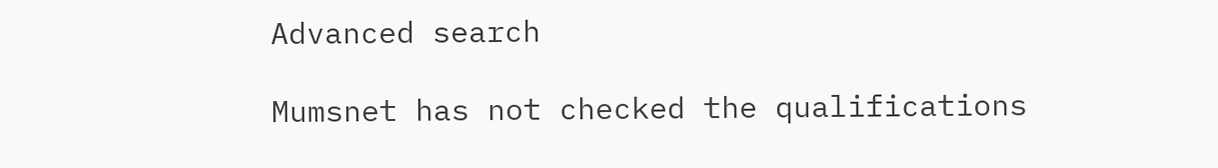Advanced search

Mumsnet has not checked the qualifications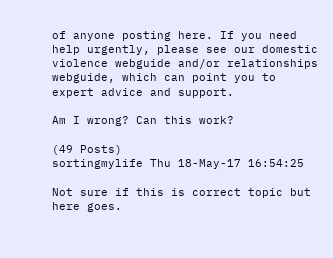of anyone posting here. If you need help urgently, please see our domestic violence webguide and/or relationships webguide, which can point you to expert advice and support.

Am I wrong? Can this work?

(49 Posts)
sortingmylife Thu 18-May-17 16:54:25

Not sure if this is correct topic but here goes.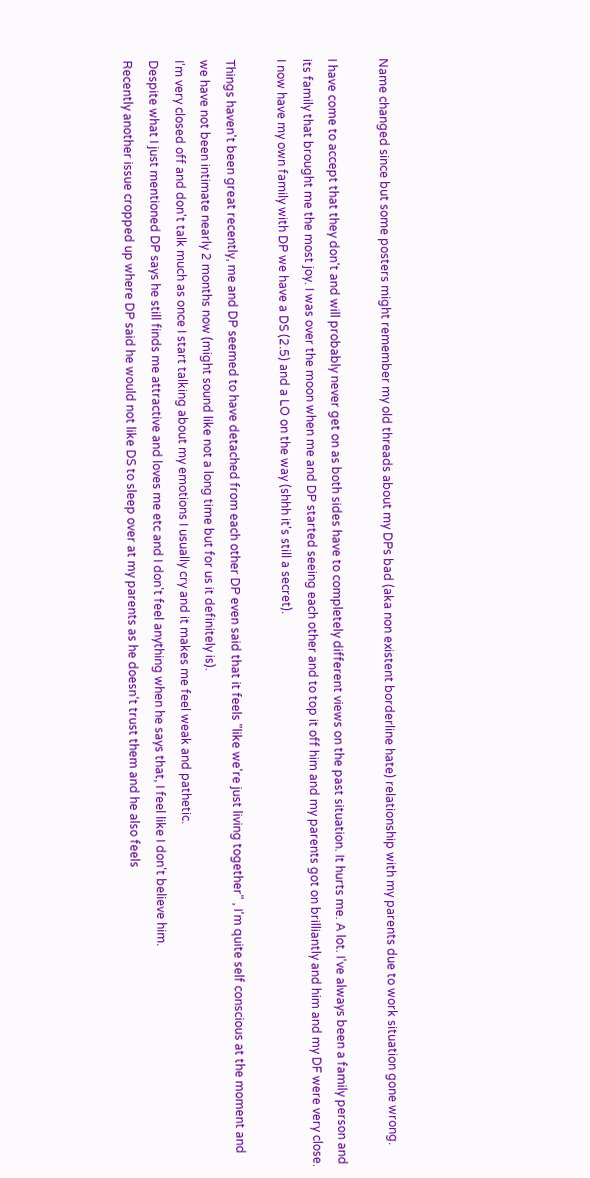Name changed since but some posters might remember my old threads about my DPs bad (aka non existent borderline hate) relationship with my parents due to work situation gone wrong.

I have come to accept that they don't and will probably never get on as both sides have to completely different views on the past situation. It hurts me. A lot. I've always been a family person and its family that brought me the most joy. I was over the moon when me and DP started seeing each other and to top it off him and my parents got on brilliantly and him and my DF were very close.
I now have my own family with DP we have a DS (2.5) and a LO on the way (shhh it's still a secret).

Things haven't been great recently, me and DP seemed to have detached from each other DP even said that it feels "like we're just living together" , I'm quite self conscious at the moment and we have not been intimate nearly 2 months now (might sound like not a long time but for us it definitely is).
I'm very closed off and don't talk much as once I start talking about my emotions I usually cry and it makes me feel weak and pathetic.
Despite what I just mentioned DP says he still finds me attractive and loves me etc and I don't feel anything when he says that, I feel like I don't believe him.
Recently another issue cropped up where DP said he would not like DS to sleep over at my parents as he doesn't trust them and he also feels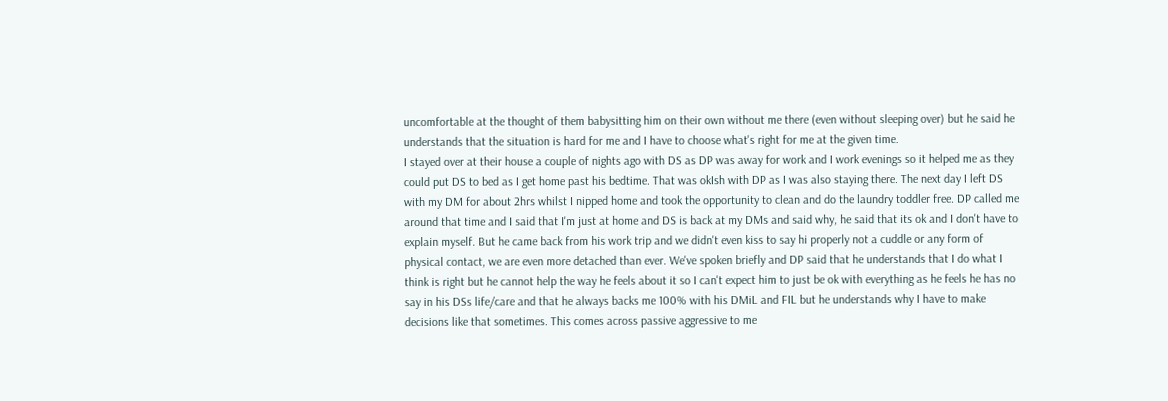uncomfortable at the thought of them babysitting him on their own without me there (even without sleeping over) but he said he understands that the situation is hard for me and I have to choose what's right for me at the given time.
I stayed over at their house a couple of nights ago with DS as DP was away for work and I work evenings so it helped me as they could put DS to bed as I get home past his bedtime. That was okIsh with DP as I was also staying there. The next day I left DS with my DM for about 2hrs whilst I nipped home and took the opportunity to clean and do the laundry toddler free. DP called me around that time and I said that I'm just at home and DS is back at my DMs and said why, he said that its ok and I don't have to explain myself. But he came back from his work trip and we didn't even kiss to say hi properly not a cuddle or any form of physical contact, we are even more detached than ever. We've spoken briefly and DP said that he understands that I do what I think is right but he cannot help the way he feels about it so I can't expect him to just be ok with everything as he feels he has no say in his DSs life/care and that he always backs me 100% with his DMiL and FIL but he understands why I have to make decisions like that sometimes. This comes across passive aggressive to me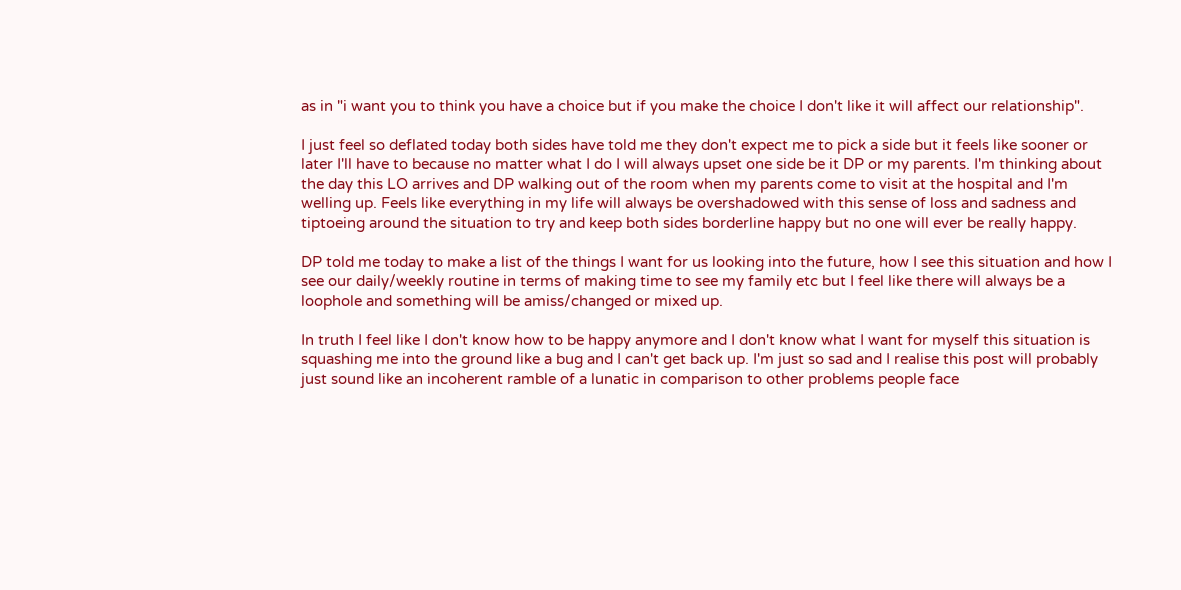as in "i want you to think you have a choice but if you make the choice I don't like it will affect our relationship".

I just feel so deflated today both sides have told me they don't expect me to pick a side but it feels like sooner or later I'll have to because no matter what I do I will always upset one side be it DP or my parents. I'm thinking about the day this LO arrives and DP walking out of the room when my parents come to visit at the hospital and I'm welling up. Feels like everything in my life will always be overshadowed with this sense of loss and sadness and tiptoeing around the situation to try and keep both sides borderline happy but no one will ever be really happy.

DP told me today to make a list of the things I want for us looking into the future, how I see this situation and how I see our daily/weekly routine in terms of making time to see my family etc but I feel like there will always be a loophole and something will be amiss/changed or mixed up.

In truth I feel like I don't know how to be happy anymore and I don't know what I want for myself this situation is squashing me into the ground like a bug and I can't get back up. I'm just so sad and I realise this post will probably just sound like an incoherent ramble of a lunatic in comparison to other problems people face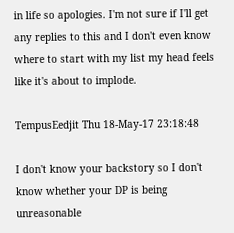in life so apologies. I'm not sure if I'll get any replies to this and I don't even know where to start with my list my head feels like it's about to implode.

TempusEedjit Thu 18-May-17 23:18:48

I don't know your backstory so I don't know whether your DP is being unreasonable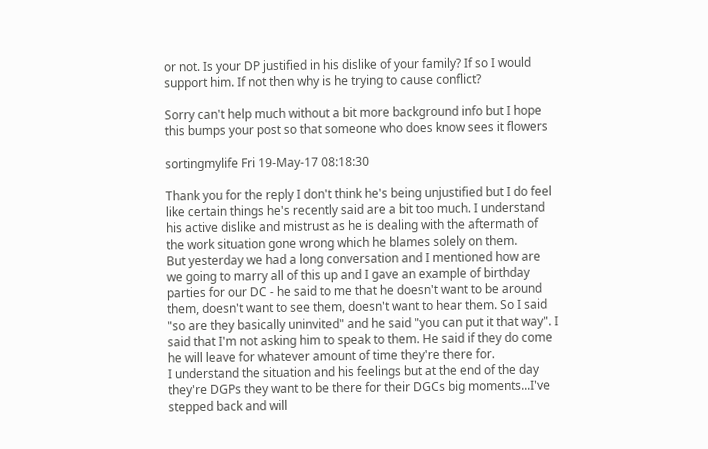or not. Is your DP justified in his dislike of your family? If so I would support him. If not then why is he trying to cause conflict?

Sorry can't help much without a bit more background info but I hope this bumps your post so that someone who does know sees it flowers

sortingmylife Fri 19-May-17 08:18:30

Thank you for the reply I don't think he's being unjustified but I do feel like certain things he's recently said are a bit too much. I understand his active dislike and mistrust as he is dealing with the aftermath of the work situation gone wrong which he blames solely on them.
But yesterday we had a long conversation and I mentioned how are we going to marry all of this up and I gave an example of birthday parties for our DC - he said to me that he doesn't want to be around them, doesn't want to see them, doesn't want to hear them. So I said "so are they basically uninvited" and he said "you can put it that way". I said that I'm not asking him to speak to them. He said if they do come he will leave for whatever amount of time they're there for.
I understand the situation and his feelings but at the end of the day they're DGPs they want to be there for their DGCs big moments...I've stepped back and will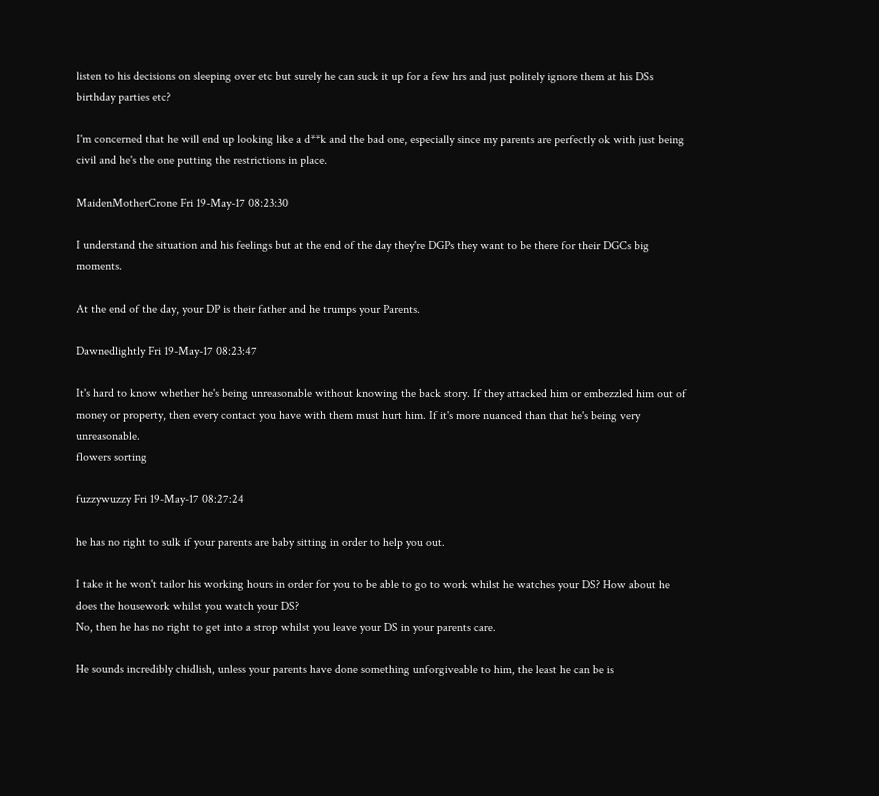listen to his decisions on sleeping over etc but surely he can suck it up for a few hrs and just politely ignore them at his DSs birthday parties etc?

I'm concerned that he will end up looking like a d**k and the bad one, especially since my parents are perfectly ok with just being civil and he's the one putting the restrictions in place.

MaidenMotherCrone Fri 19-May-17 08:23:30

I understand the situation and his feelings but at the end of the day they're DGPs they want to be there for their DGCs big moments.

At the end of the day, your DP is their father and he trumps your Parents.

Dawnedlightly Fri 19-May-17 08:23:47

It's hard to know whether he's being unreasonable without knowing the back story. If they attacked him or embezzled him out of money or property, then every contact you have with them must hurt him. If it's more nuanced than that he's being very unreasonable.
flowers sorting

fuzzywuzzy Fri 19-May-17 08:27:24

he has no right to sulk if your parents are baby sitting in order to help you out.

I take it he won't tailor his working hours in order for you to be able to go to work whilst he watches your DS? How about he does the housework whilst you watch your DS?
No, then he has no right to get into a strop whilst you leave your DS in your parents care.

He sounds incredibly chidlish, unless your parents have done something unforgiveable to him, the least he can be is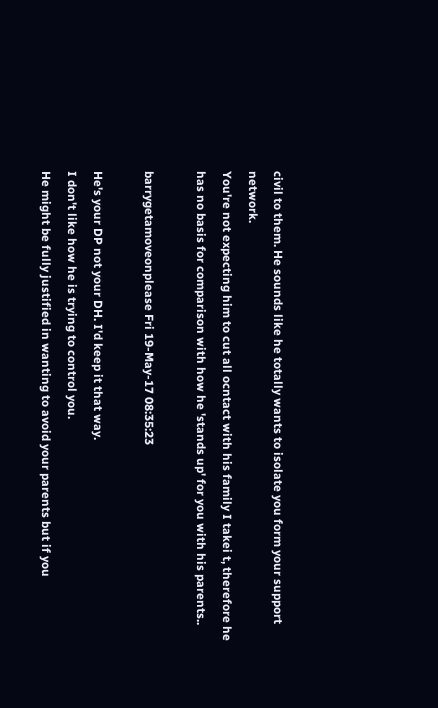civil to them. He sounds like he totally wants to isolate you form your support network.
You're not expecting him to cut all ocntact with his family I takei t, therefore he has no basis for comparison with how he 'stands up' for you with his parents..

barrygetamoveonplease Fri 19-May-17 08:35:23

He's your DP not your DH. I'd keep it that way.
I don't like how he is trying to control you.
He might be fully justified in wanting to avoid your parents but if you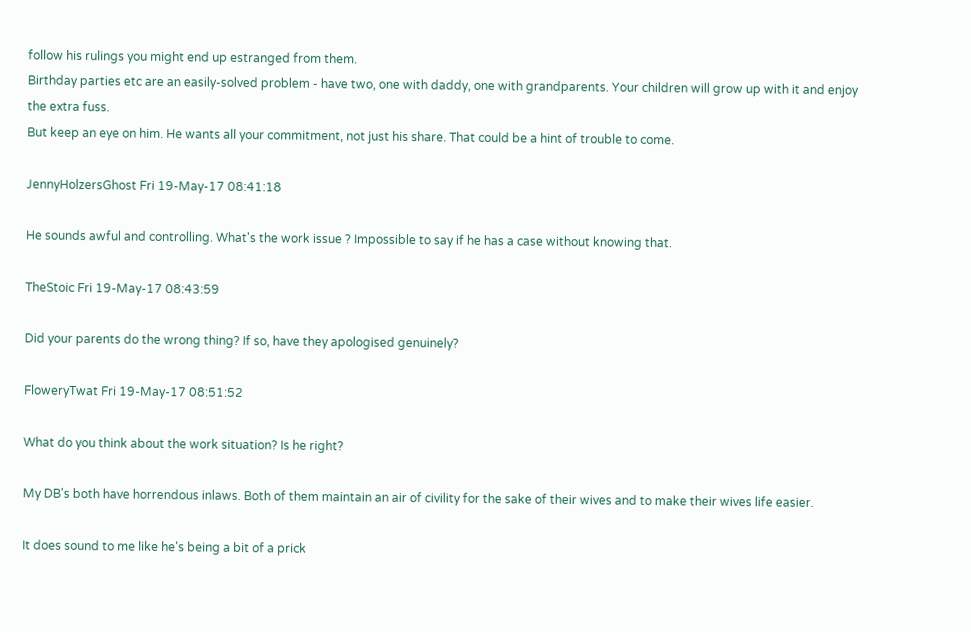follow his rulings you might end up estranged from them.
Birthday parties etc are an easily-solved problem - have two, one with daddy, one with grandparents. Your children will grow up with it and enjoy the extra fuss.
But keep an eye on him. He wants all your commitment, not just his share. That could be a hint of trouble to come.

JennyHolzersGhost Fri 19-May-17 08:41:18

He sounds awful and controlling. What's the work issue ? Impossible to say if he has a case without knowing that.

TheStoic Fri 19-May-17 08:43:59

Did your parents do the wrong thing? If so, have they apologised genuinely?

FloweryTwat Fri 19-May-17 08:51:52

What do you think about the work situation? Is he right?

My DB's both have horrendous inlaws. Both of them maintain an air of civility for the sake of their wives and to make their wives life easier.

It does sound to me like he's being a bit of a prick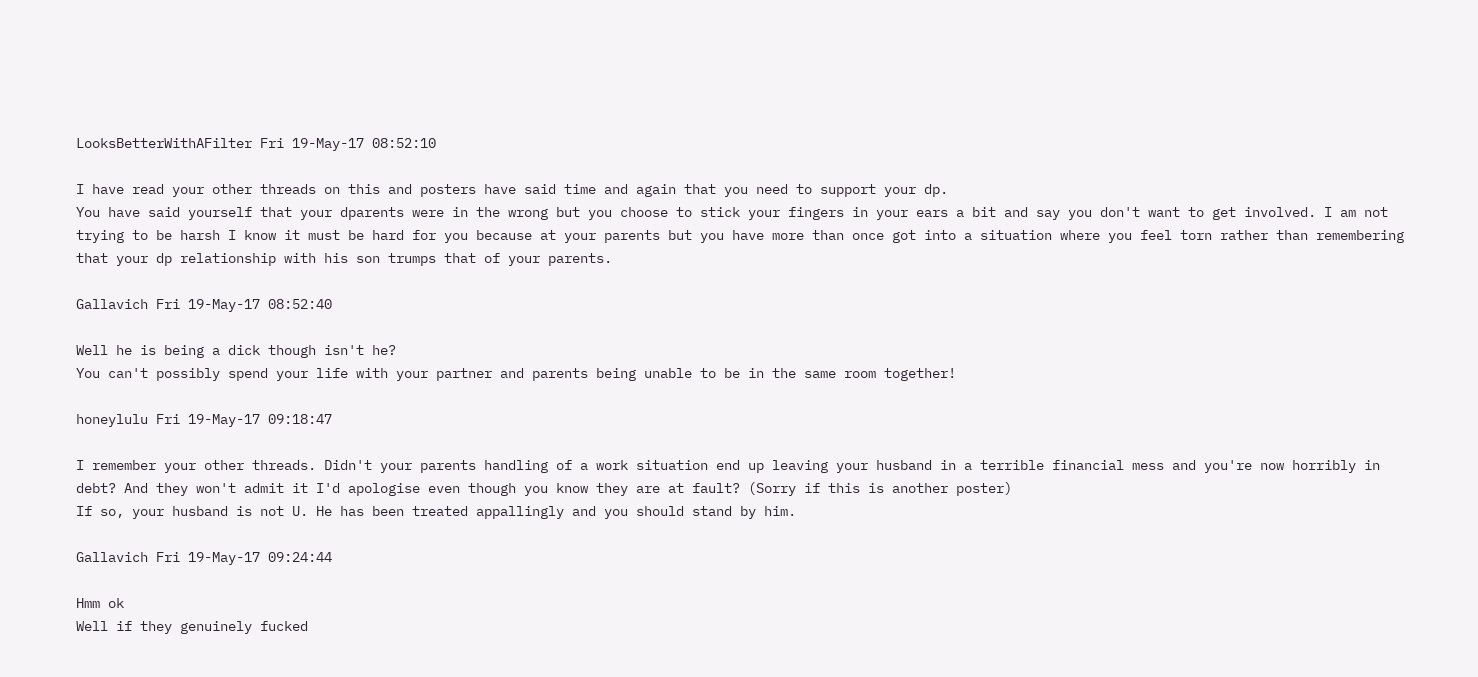LooksBetterWithAFilter Fri 19-May-17 08:52:10

I have read your other threads on this and posters have said time and again that you need to support your dp.
You have said yourself that your dparents were in the wrong but you choose to stick your fingers in your ears a bit and say you don't want to get involved. I am not trying to be harsh I know it must be hard for you because at your parents but you have more than once got into a situation where you feel torn rather than remembering that your dp relationship with his son trumps that of your parents.

Gallavich Fri 19-May-17 08:52:40

Well he is being a dick though isn't he?
You can't possibly spend your life with your partner and parents being unable to be in the same room together!

honeylulu Fri 19-May-17 09:18:47

I remember your other threads. Didn't your parents handling of a work situation end up leaving your husband in a terrible financial mess and you're now horribly in debt? And they won't admit it I'd apologise even though you know they are at fault? (Sorry if this is another poster)
If so, your husband is not U. He has been treated appallingly and you should stand by him.

Gallavich Fri 19-May-17 09:24:44

Hmm ok
Well if they genuinely fucked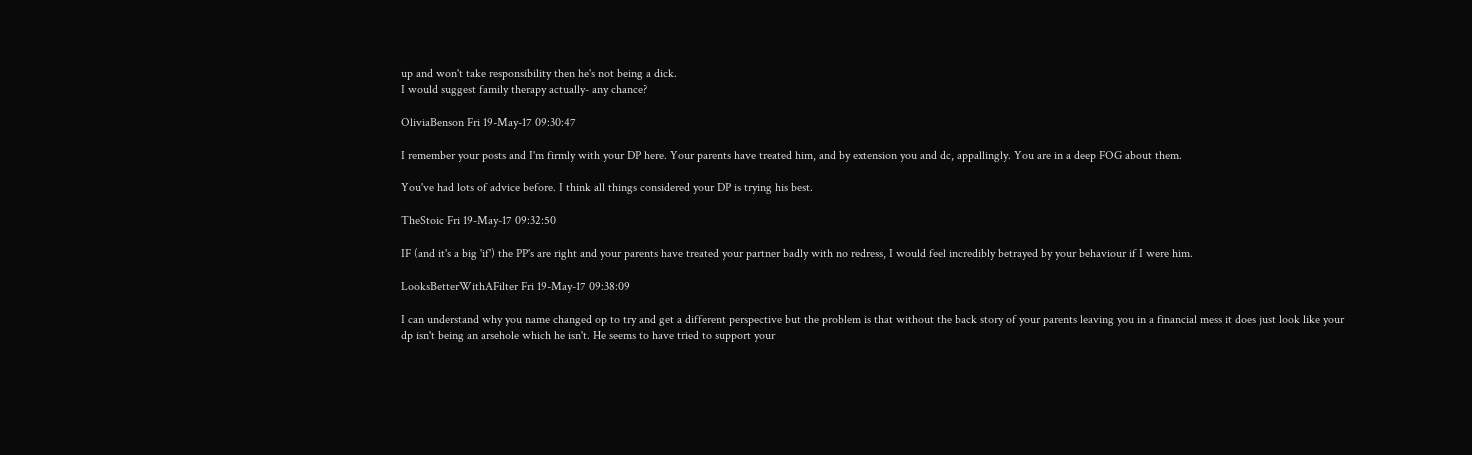up and won't take responsibility then he's not being a dick.
I would suggest family therapy actually- any chance?

OliviaBenson Fri 19-May-17 09:30:47

I remember your posts and I'm firmly with your DP here. Your parents have treated him, and by extension you and dc, appallingly. You are in a deep FOG about them.

You've had lots of advice before. I think all things considered your DP is trying his best.

TheStoic Fri 19-May-17 09:32:50

IF (and it's a big 'if') the PP's are right and your parents have treated your partner badly with no redress, I would feel incredibly betrayed by your behaviour if I were him.

LooksBetterWithAFilter Fri 19-May-17 09:38:09

I can understand why you name changed op to try and get a different perspective but the problem is that without the back story of your parents leaving you in a financial mess it does just look like your dp isn't being an arsehole which he isn't. He seems to have tried to support your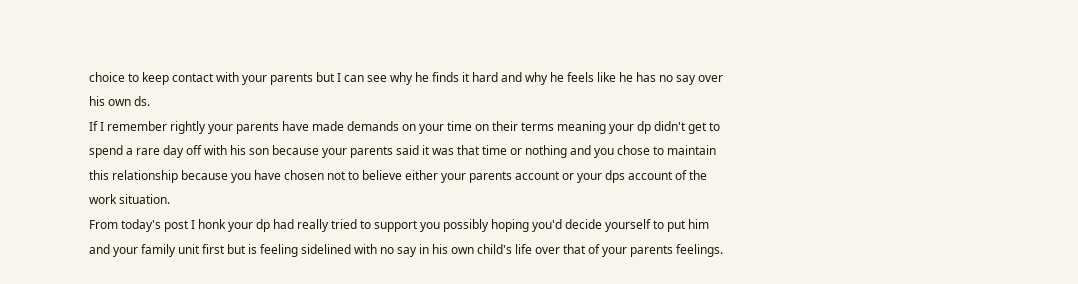choice to keep contact with your parents but I can see why he finds it hard and why he feels like he has no say over his own ds.
If I remember rightly your parents have made demands on your time on their terms meaning your dp didn't get to spend a rare day off with his son because your parents said it was that time or nothing and you chose to maintain this relationship because you have chosen not to believe either your parents account or your dps account of the work situation.
From today's post I honk your dp had really tried to support you possibly hoping you'd decide yourself to put him and your family unit first but is feeling sidelined with no say in his own child's life over that of your parents feelings.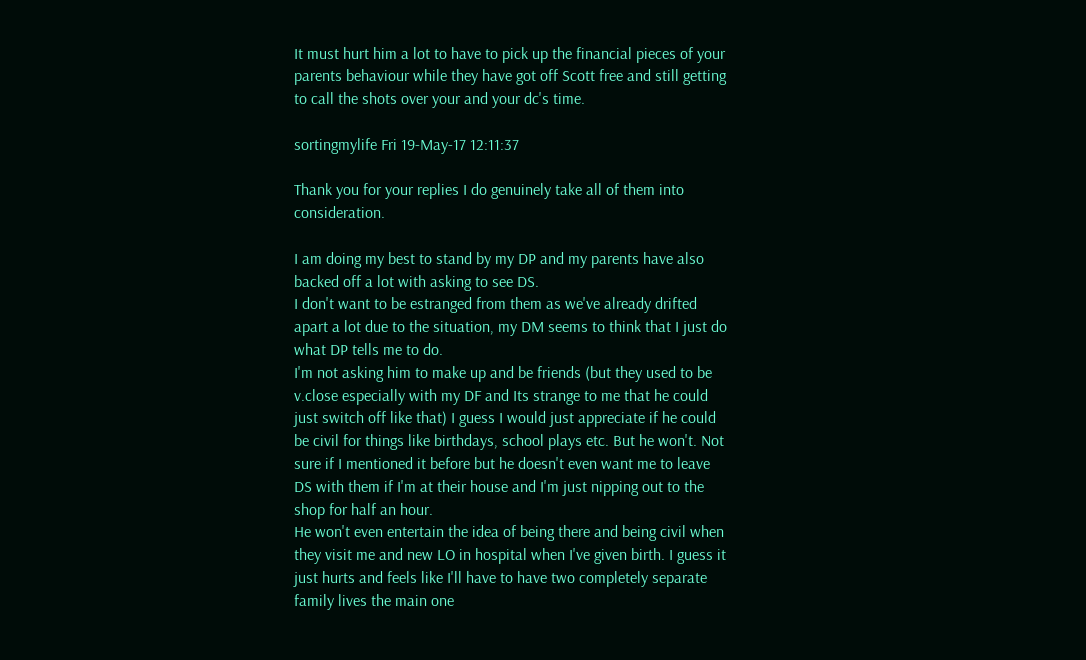It must hurt him a lot to have to pick up the financial pieces of your parents behaviour while they have got off Scott free and still getting to call the shots over your and your dc's time.

sortingmylife Fri 19-May-17 12:11:37

Thank you for your replies I do genuinely take all of them into consideration.

I am doing my best to stand by my DP and my parents have also backed off a lot with asking to see DS.
I don't want to be estranged from them as we've already drifted apart a lot due to the situation, my DM seems to think that I just do what DP tells me to do.
I'm not asking him to make up and be friends (but they used to be v.close especially with my DF and Its strange to me that he could just switch off like that) I guess I would just appreciate if he could be civil for things like birthdays, school plays etc. But he won't. Not sure if I mentioned it before but he doesn't even want me to leave DS with them if I'm at their house and I'm just nipping out to the shop for half an hour.
He won't even entertain the idea of being there and being civil when they visit me and new LO in hospital when I've given birth. I guess it just hurts and feels like I'll have to have two completely separate family lives the main one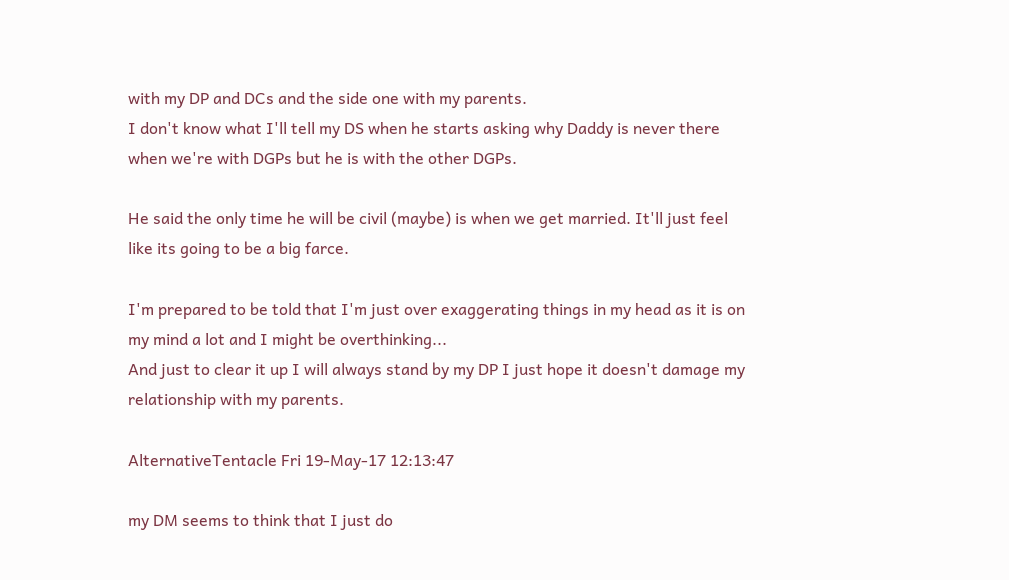with my DP and DCs and the side one with my parents.
I don't know what I'll tell my DS when he starts asking why Daddy is never there when we're with DGPs but he is with the other DGPs.

He said the only time he will be civil (maybe) is when we get married. It'll just feel like its going to be a big farce.

I'm prepared to be told that I'm just over exaggerating things in my head as it is on my mind a lot and I might be overthinking...
And just to clear it up I will always stand by my DP I just hope it doesn't damage my relationship with my parents.

AlternativeTentacle Fri 19-May-17 12:13:47

my DM seems to think that I just do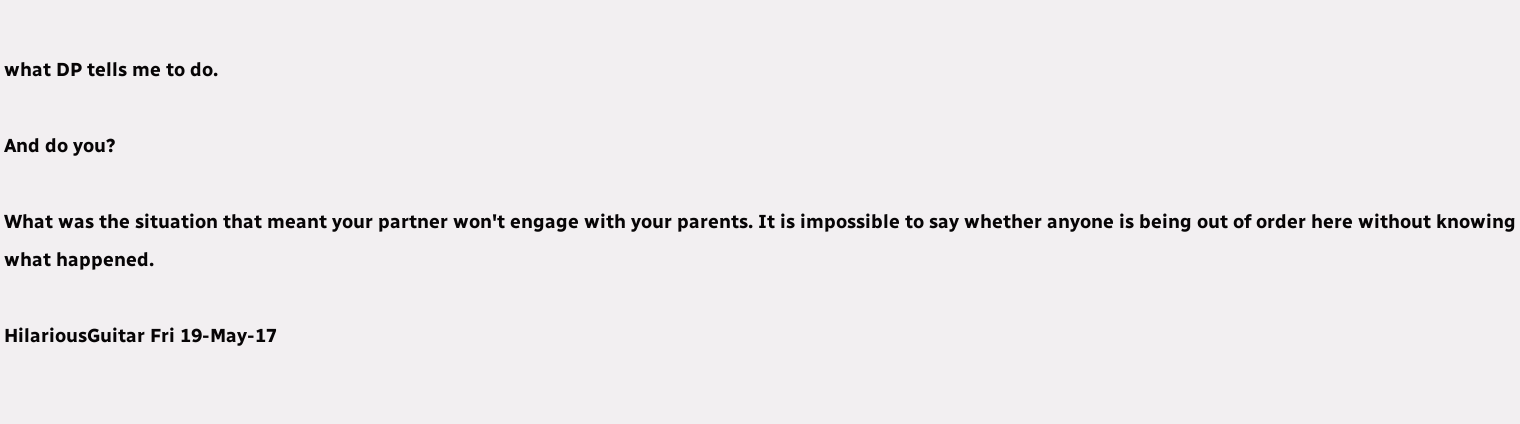what DP tells me to do.

And do you?

What was the situation that meant your partner won't engage with your parents. It is impossible to say whether anyone is being out of order here without knowing what happened.

HilariousGuitar Fri 19-May-17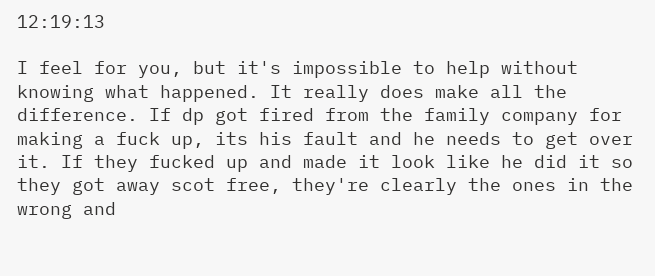12:19:13

I feel for you, but it's impossible to help without knowing what happened. It really does make all the difference. If dp got fired from the family company for making a fuck up, its his fault and he needs to get over it. If they fucked up and made it look like he did it so they got away scot free, they're clearly the ones in the wrong and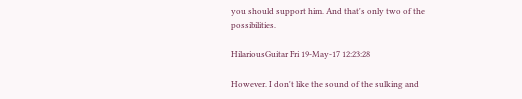you should support him. And that's only two of the possibilities.

HilariousGuitar Fri 19-May-17 12:23:28

However. I don't like the sound of the sulking and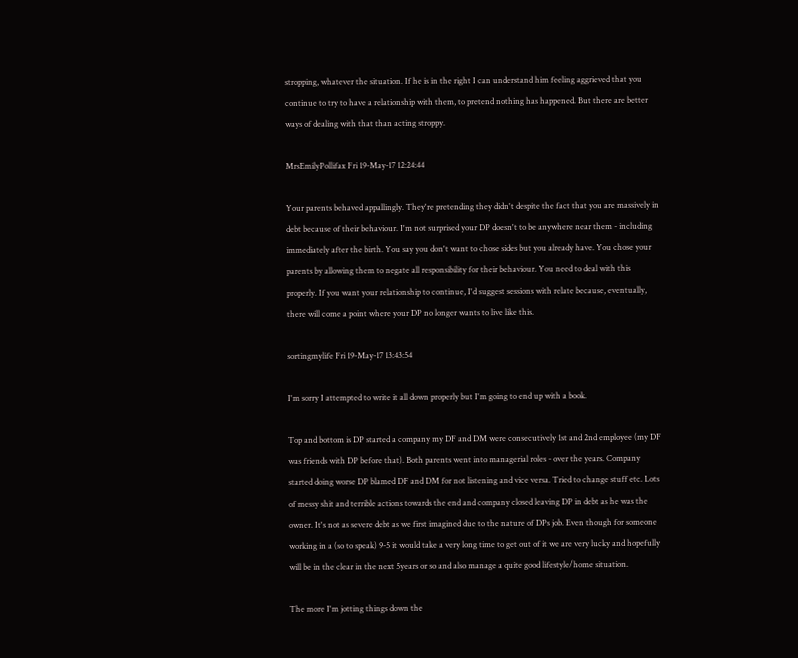stropping, whatever the situation. If he is in the right I can understand him feeling aggrieved that you continue to try to have a relationship with them, to pretend nothing has happened. But there are better ways of dealing with that than acting stroppy.

MrsEmilyPollifax Fri 19-May-17 12:24:44

Your parents behaved appallingly. They're pretending they didn't despite the fact that you are massively in debt because of their behaviour. I'm not surprised your DP doesn't to be anywhere near them - including immediately after the birth. You say you don't want to chose sides but you already have. You chose your parents by allowing them to negate all responsibility for their behaviour. You need to deal with this properly. If you want your relationship to continue, I'd suggest sessions with relate because, eventually, there will come a point where your DP no longer wants to live like this.

sortingmylife Fri 19-May-17 13:43:54

I'm sorry I attempted to write it all down properly but I'm going to end up with a book.

Top and bottom is DP started a company my DF and DM were consecutively 1st and 2nd employee (my DF was friends with DP before that). Both parents went into managerial roles - over the years. Company started doing worse DP blamed DF and DM for not listening and vice versa. Tried to change stuff etc. Lots of messy shit and terrible actions towards the end and company closed leaving DP in debt as he was the owner. It's not as severe debt as we first imagined due to the nature of DPs job. Even though for someone working in a (so to speak) 9-5 it would take a very long time to get out of it we are very lucky and hopefully will be in the clear in the next 5years or so and also manage a quite good lifestyle/home situation.

The more I'm jotting things down the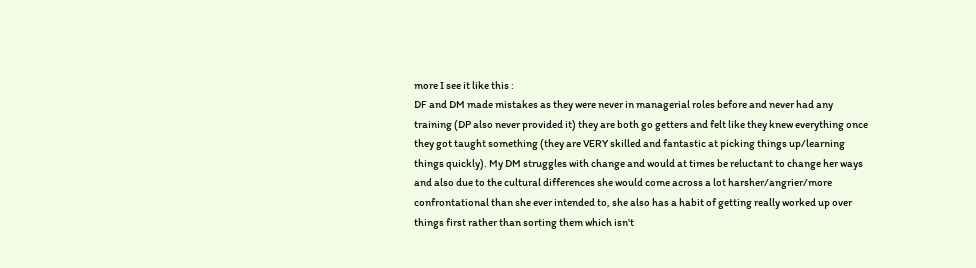more I see it like this :
DF and DM made mistakes as they were never in managerial roles before and never had any training (DP also never provided it) they are both go getters and felt like they knew everything once they got taught something (they are VERY skilled and fantastic at picking things up/learning things quickly). My DM struggles with change and would at times be reluctant to change her ways and also due to the cultural differences she would come across a lot harsher/angrier/more confrontational than she ever intended to, she also has a habit of getting really worked up over things first rather than sorting them which isn't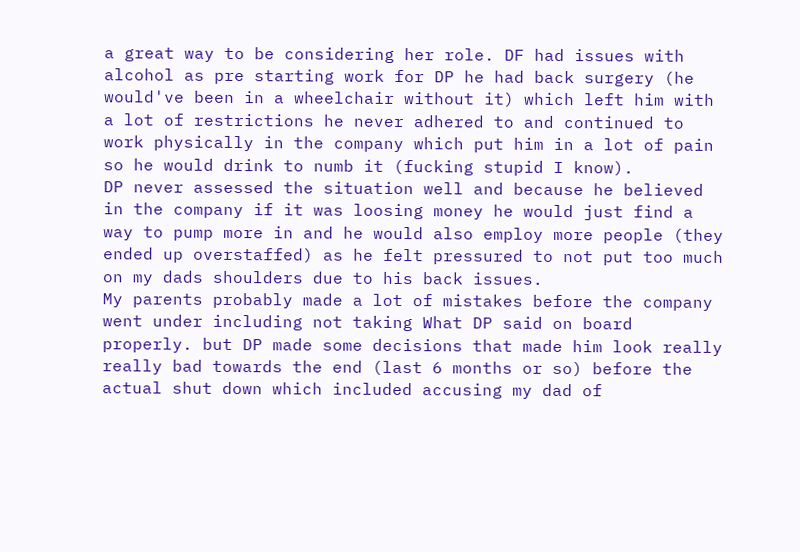a great way to be considering her role. DF had issues with alcohol as pre starting work for DP he had back surgery (he would've been in a wheelchair without it) which left him with a lot of restrictions he never adhered to and continued to work physically in the company which put him in a lot of pain so he would drink to numb it (fucking stupid I know).
DP never assessed the situation well and because he believed in the company if it was loosing money he would just find a way to pump more in and he would also employ more people (they ended up overstaffed) as he felt pressured to not put too much on my dads shoulders due to his back issues.
My parents probably made a lot of mistakes before the company went under including not taking What DP said on board properly. but DP made some decisions that made him look really really bad towards the end (last 6 months or so) before the actual shut down which included accusing my dad of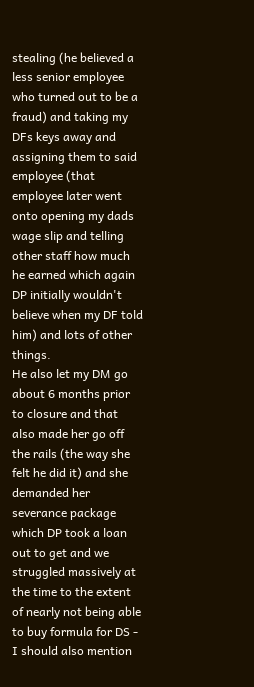stealing (he believed a less senior employee who turned out to be a fraud) and taking my DFs keys away and assigning them to said employee (that employee later went onto opening my dads wage slip and telling other staff how much he earned which again DP initially wouldn't believe when my DF told him) and lots of other things.
He also let my DM go about 6 months prior to closure and that also made her go off the rails (the way she felt he did it) and she demanded her severance package which DP took a loan out to get and we struggled massively at the time to the extent of nearly not being able to buy formula for DS - I should also mention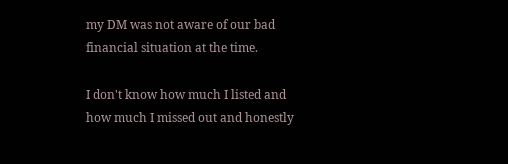my DM was not aware of our bad financial situation at the time.

I don't know how much I listed and how much I missed out and honestly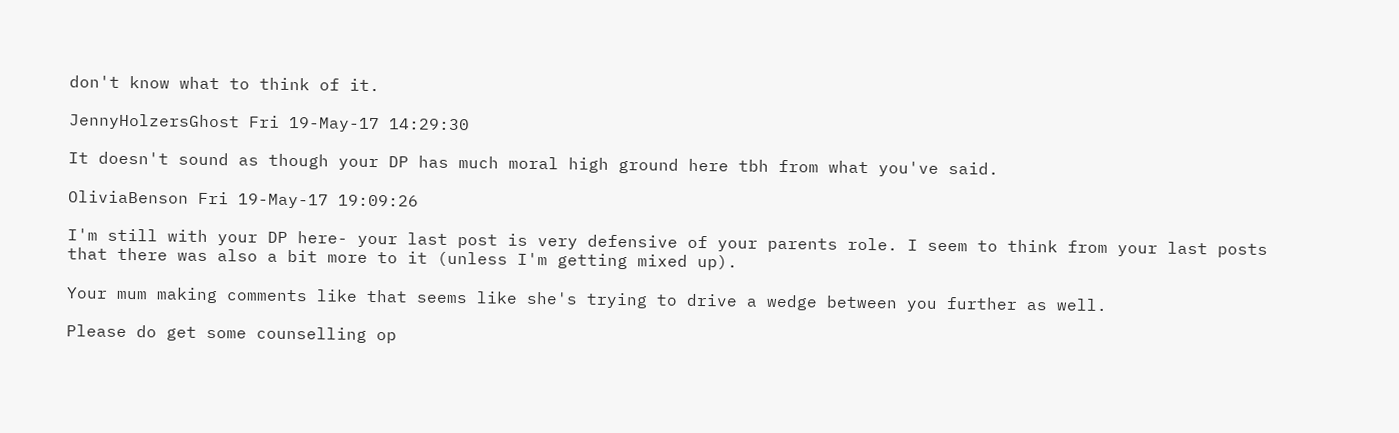don't know what to think of it.

JennyHolzersGhost Fri 19-May-17 14:29:30

It doesn't sound as though your DP has much moral high ground here tbh from what you've said.

OliviaBenson Fri 19-May-17 19:09:26

I'm still with your DP here- your last post is very defensive of your parents role. I seem to think from your last posts that there was also a bit more to it (unless I'm getting mixed up).

Your mum making comments like that seems like she's trying to drive a wedge between you further as well.

Please do get some counselling op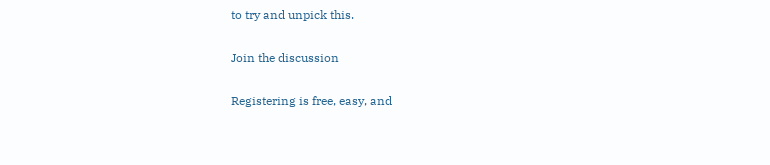to try and unpick this.

Join the discussion

Registering is free, easy, and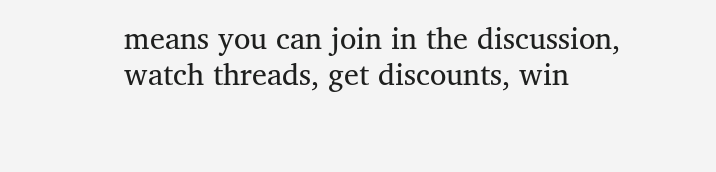means you can join in the discussion, watch threads, get discounts, win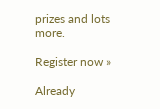prizes and lots more.

Register now »

Already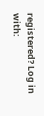registered? Log in with: